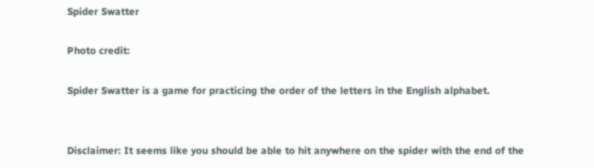Spider Swatter

Photo credit:

Spider Swatter is a game for practicing the order of the letters in the English alphabet.


Disclaimer: It seems like you should be able to hit anywhere on the spider with the end of the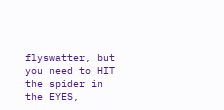flyswatter, but you need to HIT the spider in the EYES,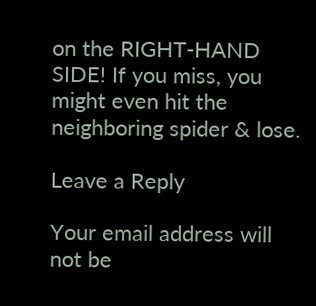on the RIGHT-HAND SIDE! If you miss, you might even hit the neighboring spider & lose.

Leave a Reply

Your email address will not be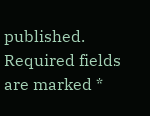published. Required fields are marked *